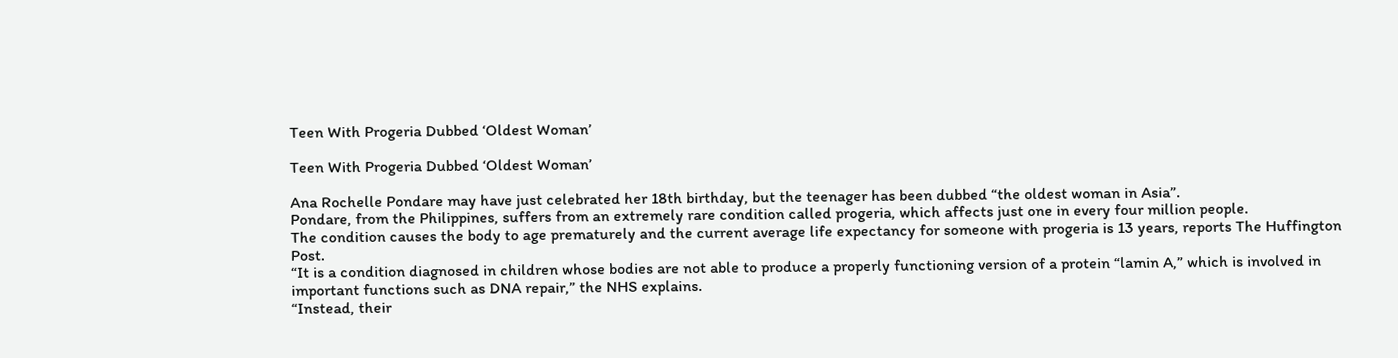Teen With Progeria Dubbed ‘Oldest Woman’

Teen With Progeria Dubbed ‘Oldest Woman’

Ana Rochelle Pondare may have just celebrated her 18th birthday, but the teenager has been dubbed “the oldest woman in Asia”.
Pondare, from the Philippines, suffers from an extremely rare condition called progeria, which affects just one in every four million people.
The condition causes the body to age prematurely and the current average life expectancy for someone with progeria is 13 years, reports The Huffington Post.
“It is a condition diagnosed in children whose bodies are not able to produce a properly functioning version of a protein “lamin A,” which is involved in important functions such as DNA repair,” the NHS explains.
“Instead, their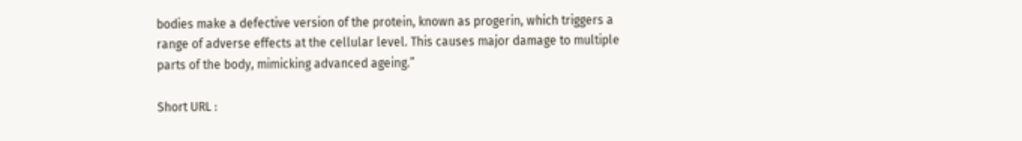bodies make a defective version of the protein, known as progerin, which triggers a range of adverse effects at the cellular level. This causes major damage to multiple parts of the body, mimicking advanced ageing.”

Short URL :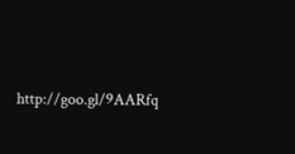http://goo.gl/9AARfq